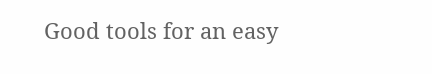Good tools for an easy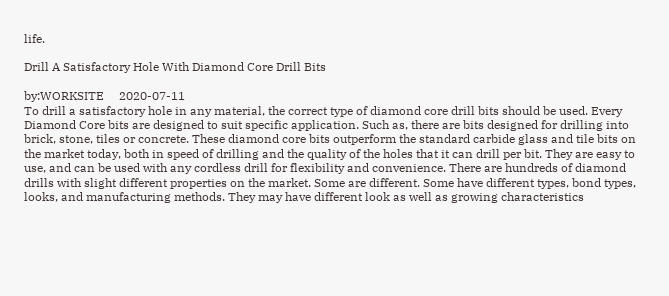life.

Drill A Satisfactory Hole With Diamond Core Drill Bits

by:WORKSITE     2020-07-11
To drill a satisfactory hole in any material, the correct type of diamond core drill bits should be used. Every Diamond Core bits are designed to suit specific application. Such as, there are bits designed for drilling into brick, stone, tiles or concrete. These diamond core bits outperform the standard carbide glass and tile bits on the market today, both in speed of drilling and the quality of the holes that it can drill per bit. They are easy to use, and can be used with any cordless drill for flexibility and convenience. There are hundreds of diamond drills with slight different properties on the market. Some are different. Some have different types, bond types, looks, and manufacturing methods. They may have different look as well as growing characteristics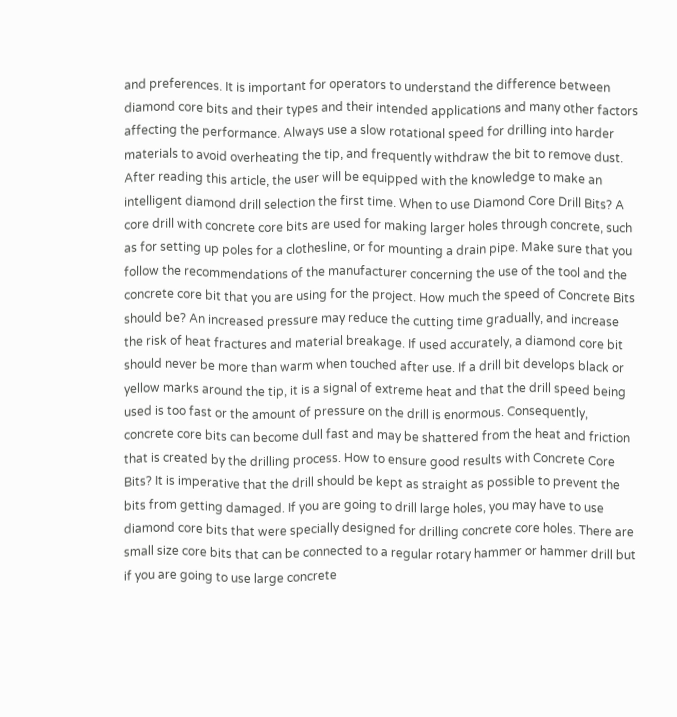and preferences. It is important for operators to understand the difference between diamond core bits and their types and their intended applications and many other factors affecting the performance. Always use a slow rotational speed for drilling into harder materials to avoid overheating the tip, and frequently withdraw the bit to remove dust. After reading this article, the user will be equipped with the knowledge to make an intelligent diamond drill selection the first time. When to use Diamond Core Drill Bits? A core drill with concrete core bits are used for making larger holes through concrete, such as for setting up poles for a clothesline, or for mounting a drain pipe. Make sure that you follow the recommendations of the manufacturer concerning the use of the tool and the concrete core bit that you are using for the project. How much the speed of Concrete Bits should be? An increased pressure may reduce the cutting time gradually, and increase the risk of heat fractures and material breakage. If used accurately, a diamond core bit should never be more than warm when touched after use. If a drill bit develops black or yellow marks around the tip, it is a signal of extreme heat and that the drill speed being used is too fast or the amount of pressure on the drill is enormous. Consequently, concrete core bits can become dull fast and may be shattered from the heat and friction that is created by the drilling process. How to ensure good results with Concrete Core Bits? It is imperative that the drill should be kept as straight as possible to prevent the bits from getting damaged. If you are going to drill large holes, you may have to use diamond core bits that were specially designed for drilling concrete core holes. There are small size core bits that can be connected to a regular rotary hammer or hammer drill but if you are going to use large concrete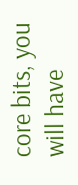core bits, you will have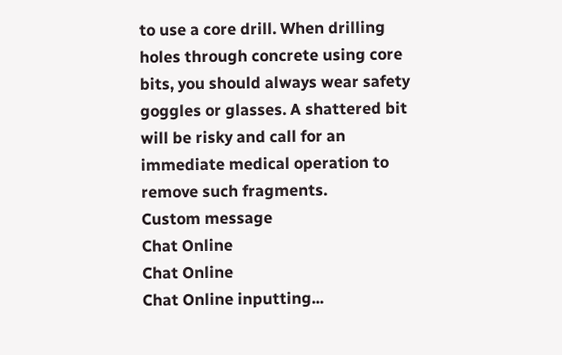to use a core drill. When drilling holes through concrete using core bits, you should always wear safety goggles or glasses. A shattered bit will be risky and call for an immediate medical operation to remove such fragments.
Custom message
Chat Online
Chat Online
Chat Online inputting...